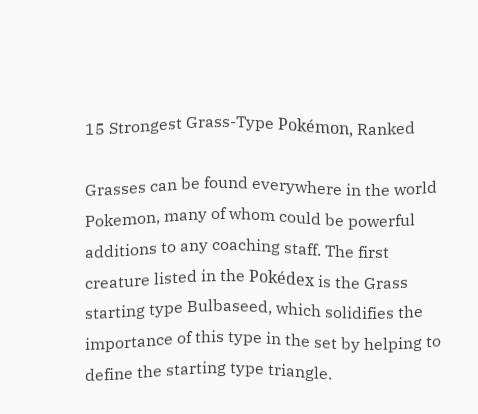15 Strongest Grass-Type Pokémon, Ranked

Grasses can be found everywhere in the world Pokemon, many of whom could be powerful additions to any coaching staff. The first creature listed in the Pokédex is the Grass starting type Bulbaseed, which solidifies the importance of this type in the set by helping to define the starting type triangle.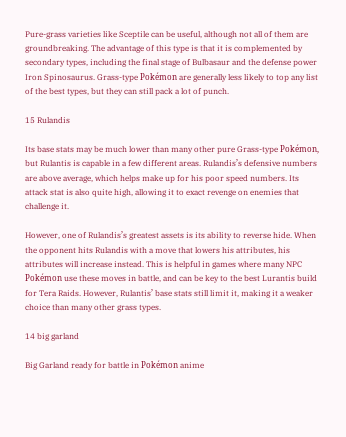Pure-grass varieties like Sceptile can be useful, although not all of them are groundbreaking. The advantage of this type is that it is complemented by secondary types, including the final stage of Bulbasaur and the defense power Iron Spinosaurus. Grass-type Pokémon are generally less likely to top any list of the best types, but they can still pack a lot of punch.

15 Rulandis

Its base stats may be much lower than many other pure Grass-type Pokémon, but Rulantis is capable in a few different areas. Rulandis’s defensive numbers are above average, which helps make up for his poor speed numbers. Its attack stat is also quite high, allowing it to exact revenge on enemies that challenge it.

However, one of Rulandis’s greatest assets is its ability to reverse hide. When the opponent hits Rulandis with a move that lowers his attributes, his attributes will increase instead. This is helpful in games where many NPC Pokémon use these moves in battle, and can be key to the best Lurantis build for Tera Raids. However, Rulantis’ base stats still limit it, making it a weaker choice than many other grass types.

14 big garland

Big Garland ready for battle in Pokémon anime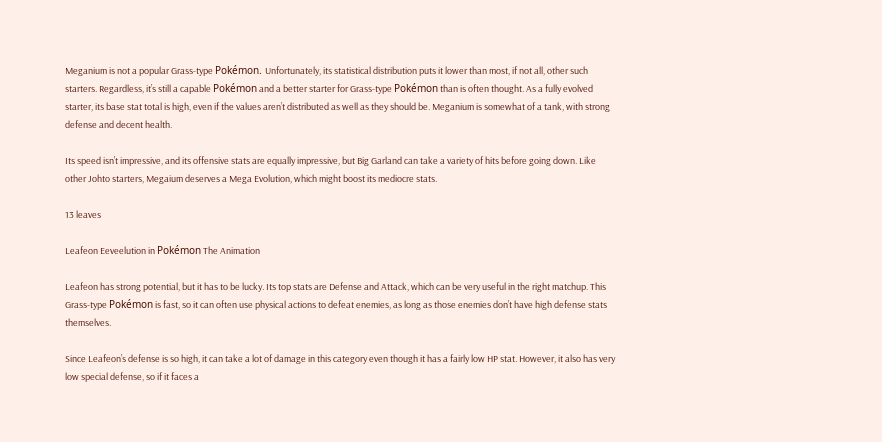Meganium is not a popular Grass-type Pokémon. Unfortunately, its statistical distribution puts it lower than most, if not all, other such starters. Regardless, it’s still a capable Pokémon and a better starter for Grass-type Pokémon than is often thought. As a fully evolved starter, its base stat total is high, even if the values aren’t distributed as well as they should be. Meganium is somewhat of a tank, with strong defense and decent health.

Its speed isn’t impressive, and its offensive stats are equally impressive, but Big Garland can take a variety of hits before going down. Like other Johto starters, Megaium deserves a Mega Evolution, which might boost its mediocre stats.

13 leaves

Leafeon Eeveelution in Pokémon The Animation

Leafeon has strong potential, but it has to be lucky. Its top stats are Defense and Attack, which can be very useful in the right matchup. This Grass-type Pokémon is fast, so it can often use physical actions to defeat enemies, as long as those enemies don’t have high defense stats themselves.

Since Leafeon’s defense is so high, it can take a lot of damage in this category even though it has a fairly low HP stat. However, it also has very low special defense, so if it faces a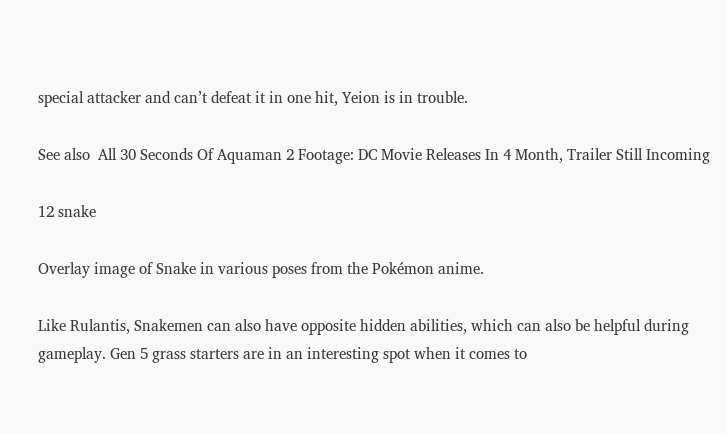special attacker and can’t defeat it in one hit, Yeion is in trouble.

See also  All 30 Seconds Of Aquaman 2 Footage: DC Movie Releases In 4 Month, Trailer Still Incoming

12 snake

Overlay image of Snake in various poses from the Pokémon anime.

Like Rulantis, Snakemen can also have opposite hidden abilities, which can also be helpful during gameplay. Gen 5 grass starters are in an interesting spot when it comes to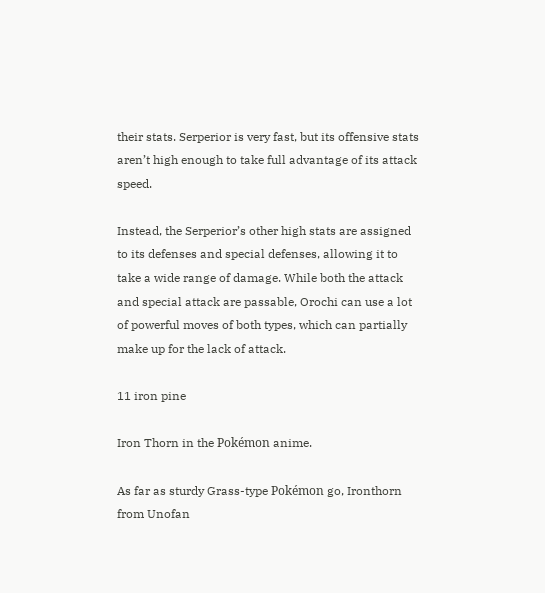their stats. Serperior is very fast, but its offensive stats aren’t high enough to take full advantage of its attack speed.

Instead, the Serperior’s other high stats are assigned to its defenses and special defenses, allowing it to take a wide range of damage. While both the attack and special attack are passable, Orochi can use a lot of powerful moves of both types, which can partially make up for the lack of attack.

11 iron pine

Iron Thorn in the Pokémon anime.

As far as sturdy Grass-type Pokémon go, Ironthorn from Unofan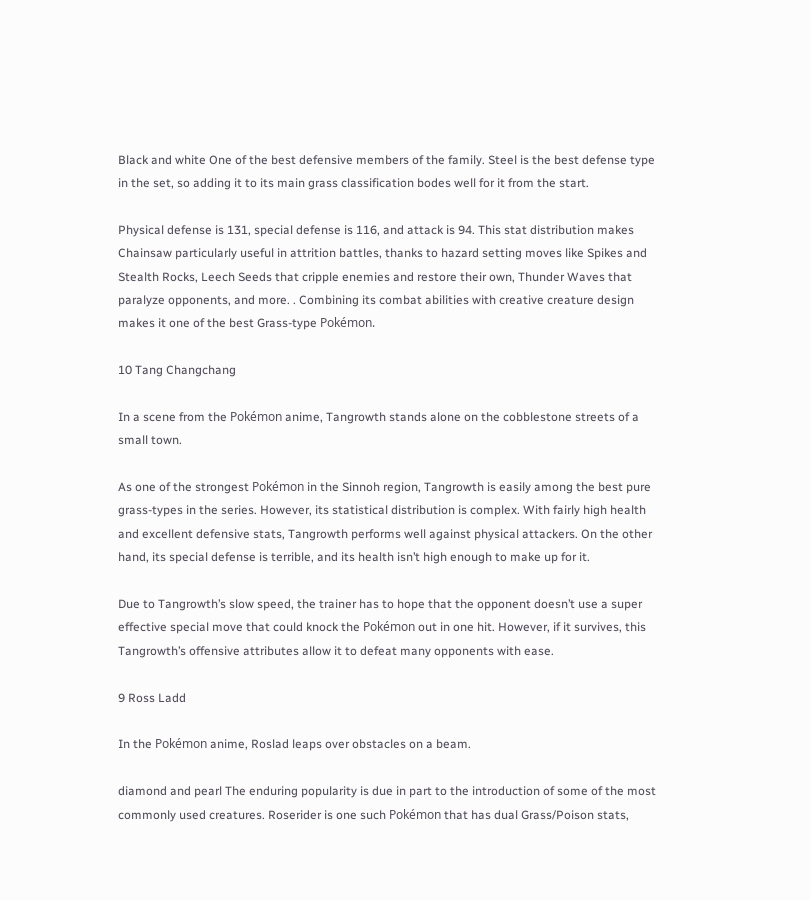Black and white One of the best defensive members of the family. Steel is the best defense type in the set, so adding it to its main grass classification bodes well for it from the start.

Physical defense is 131, special defense is 116, and attack is 94. This stat distribution makes Chainsaw particularly useful in attrition battles, thanks to hazard setting moves like Spikes and Stealth Rocks, Leech Seeds that cripple enemies and restore their own, Thunder Waves that paralyze opponents, and more. . Combining its combat abilities with creative creature design makes it one of the best Grass-type Pokémon.

10 Tang Changchang

In a scene from the Pokémon anime, Tangrowth stands alone on the cobblestone streets of a small town.

As one of the strongest Pokémon in the Sinnoh region, Tangrowth is easily among the best pure grass-types in the series. However, its statistical distribution is complex. With fairly high health and excellent defensive stats, Tangrowth performs well against physical attackers. On the other hand, its special defense is terrible, and its health isn’t high enough to make up for it.

Due to Tangrowth’s slow speed, the trainer has to hope that the opponent doesn’t use a super effective special move that could knock the Pokémon out in one hit. However, if it survives, this Tangrowth’s offensive attributes allow it to defeat many opponents with ease.

9 Ross Ladd

In the Pokémon anime, Roslad leaps over obstacles on a beam.

diamond and pearl The enduring popularity is due in part to the introduction of some of the most commonly used creatures. Roserider is one such Pokémon that has dual Grass/Poison stats,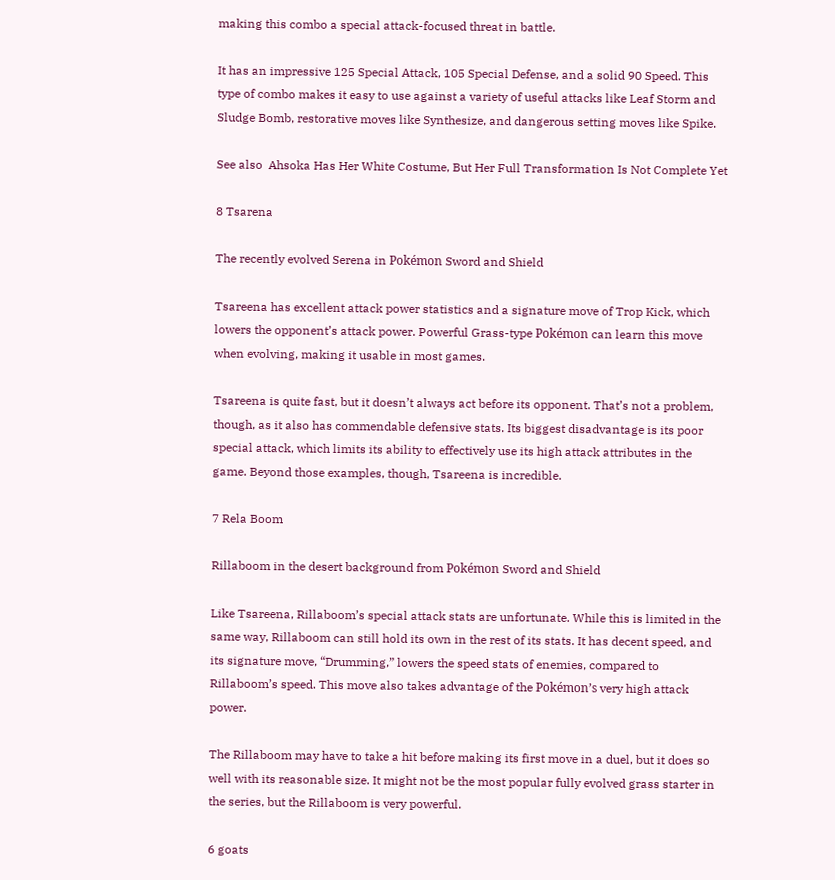making this combo a special attack-focused threat in battle.

It has an impressive 125 Special Attack, 105 Special Defense, and a solid 90 Speed. This type of combo makes it easy to use against a variety of useful attacks like Leaf Storm and Sludge Bomb, restorative moves like Synthesize, and dangerous setting moves like Spike.

See also  Ahsoka Has Her White Costume, But Her Full Transformation Is Not Complete Yet

8 Tsarena

The recently evolved Serena in Pokémon Sword and Shield

Tsareena has excellent attack power statistics and a signature move of Trop Kick, which lowers the opponent’s attack power. Powerful Grass-type Pokémon can learn this move when evolving, making it usable in most games.

Tsareena is quite fast, but it doesn’t always act before its opponent. That’s not a problem, though, as it also has commendable defensive stats. Its biggest disadvantage is its poor special attack, which limits its ability to effectively use its high attack attributes in the game. Beyond those examples, though, Tsareena is incredible.

7 Rela Boom

Rillaboom in the desert background from Pokémon Sword and Shield

Like Tsareena, Rillaboom’s special attack stats are unfortunate. While this is limited in the same way, Rillaboom can still hold its own in the rest of its stats. It has decent speed, and its signature move, “Drumming,” lowers the speed stats of enemies, compared to Rillaboom’s speed. This move also takes advantage of the Pokémon’s very high attack power.

The Rillaboom may have to take a hit before making its first move in a duel, but it does so well with its reasonable size. It might not be the most popular fully evolved grass starter in the series, but the Rillaboom is very powerful.

6 goats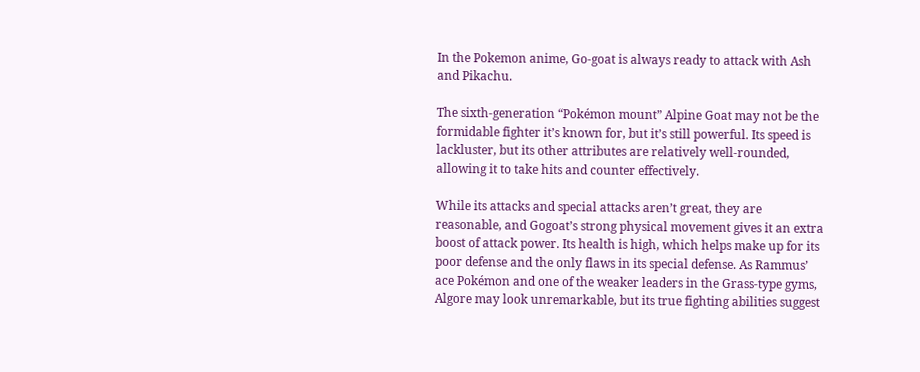In the Pokemon anime, Go-goat is always ready to attack with Ash and Pikachu.

The sixth-generation “Pokémon mount” Alpine Goat may not be the formidable fighter it’s known for, but it’s still powerful. Its speed is lackluster, but its other attributes are relatively well-rounded, allowing it to take hits and counter effectively.

While its attacks and special attacks aren’t great, they are reasonable, and Gogoat’s strong physical movement gives it an extra boost of attack power. Its health is high, which helps make up for its poor defense and the only flaws in its special defense. As Rammus’ ace Pokémon and one of the weaker leaders in the Grass-type gyms, Algore may look unremarkable, but its true fighting abilities suggest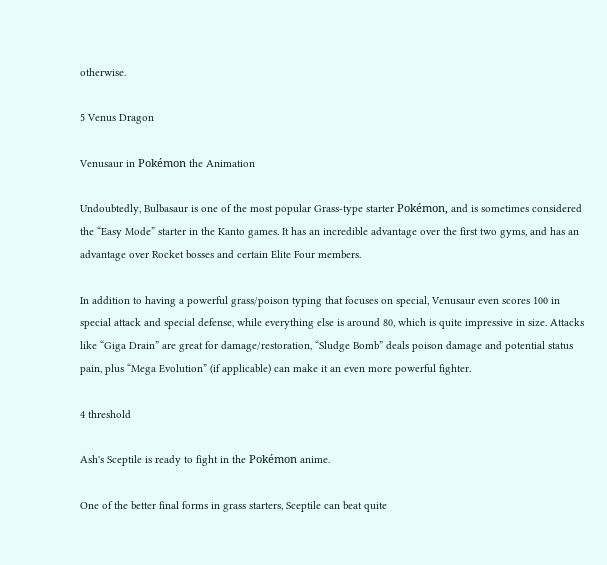otherwise.

5 Venus Dragon

Venusaur in Pokémon the Animation

Undoubtedly, Bulbasaur is one of the most popular Grass-type starter Pokémon, and is sometimes considered the “Easy Mode” starter in the Kanto games. It has an incredible advantage over the first two gyms, and has an advantage over Rocket bosses and certain Elite Four members.

In addition to having a powerful grass/poison typing that focuses on special, Venusaur even scores 100 in special attack and special defense, while everything else is around 80, which is quite impressive in size. Attacks like “Giga Drain” are great for damage/restoration, “Sludge Bomb” deals poison damage and potential status pain, plus “Mega Evolution” (if applicable) can make it an even more powerful fighter.

4 threshold

Ash's Sceptile is ready to fight in the Pokémon anime.

One of the better final forms in grass starters, Sceptile can beat quite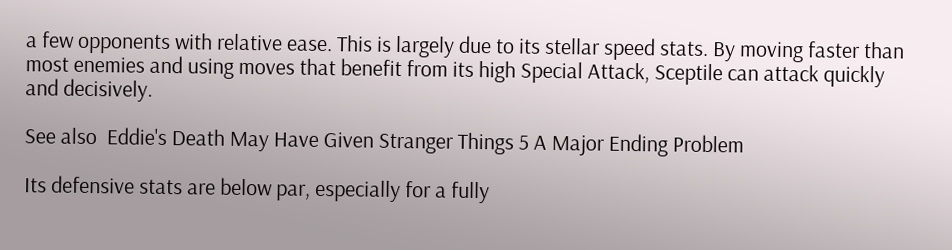a few opponents with relative ease. This is largely due to its stellar speed stats. By moving faster than most enemies and using moves that benefit from its high Special Attack, Sceptile can attack quickly and decisively.

See also  Eddie's Death May Have Given Stranger Things 5 A Major Ending Problem

Its defensive stats are below par, especially for a fully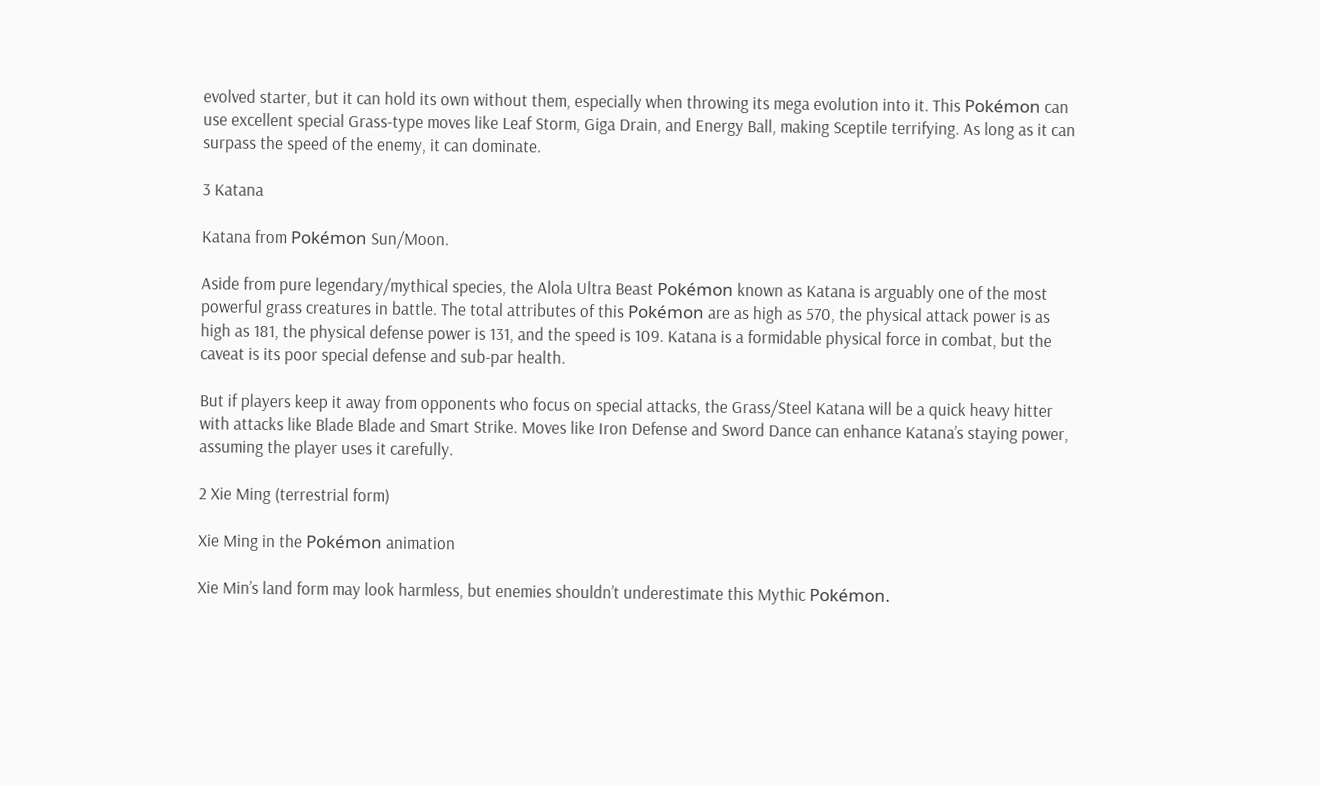evolved starter, but it can hold its own without them, especially when throwing its mega evolution into it. This Pokémon can use excellent special Grass-type moves like Leaf Storm, Giga Drain, and Energy Ball, making Sceptile terrifying. As long as it can surpass the speed of the enemy, it can dominate.

3 Katana

Katana from Pokémon Sun/Moon.

Aside from pure legendary/mythical species, the Alola Ultra Beast Pokémon known as Katana is arguably one of the most powerful grass creatures in battle. The total attributes of this Pokémon are as high as 570, the physical attack power is as high as 181, the physical defense power is 131, and the speed is 109. Katana is a formidable physical force in combat, but the caveat is its poor special defense and sub-par health.

But if players keep it away from opponents who focus on special attacks, the Grass/Steel Katana will be a quick heavy hitter with attacks like Blade Blade and Smart Strike. Moves like Iron Defense and Sword Dance can enhance Katana’s staying power, assuming the player uses it carefully.

2 Xie Ming (terrestrial form)

Xie Ming in the Pokémon animation

Xie Min’s land form may look harmless, but enemies shouldn’t underestimate this Mythic Pokémon.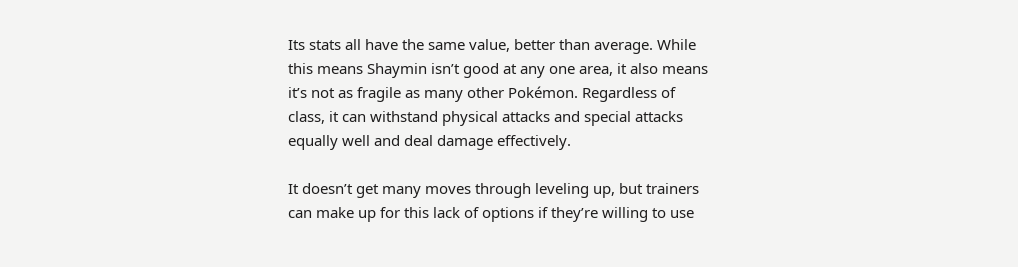Its stats all have the same value, better than average. While this means Shaymin isn’t good at any one area, it also means it’s not as fragile as many other Pokémon. Regardless of class, it can withstand physical attacks and special attacks equally well and deal damage effectively.

It doesn’t get many moves through leveling up, but trainers can make up for this lack of options if they’re willing to use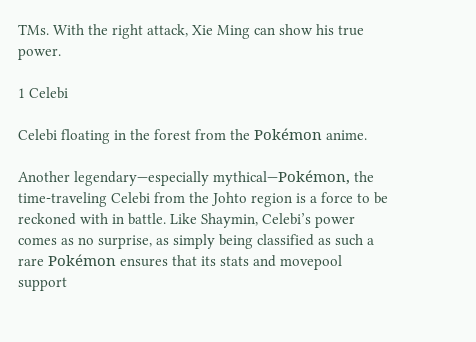TMs. With the right attack, Xie Ming can show his true power.

1 Celebi

Celebi floating in the forest from the Pokémon anime.

Another legendary—especially mythical—Pokémon, the time-traveling Celebi from the Johto region is a force to be reckoned with in battle. Like Shaymin, Celebi’s power comes as no surprise, as simply being classified as such a rare Pokémon ensures that its stats and movepool support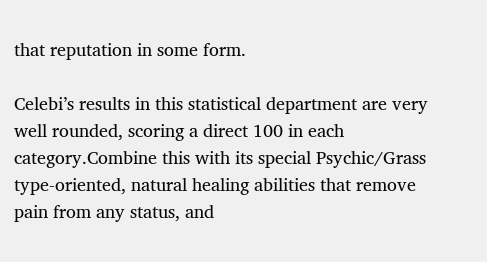that reputation in some form.

Celebi’s results in this statistical department are very well rounded, scoring a direct 100 in each category.Combine this with its special Psychic/Grass type-oriented, natural healing abilities that remove pain from any status, and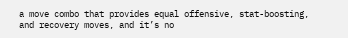a move combo that provides equal offensive, stat-boosting, and recovery moves, and it’s no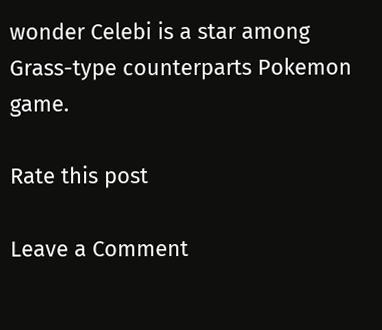wonder Celebi is a star among Grass-type counterparts Pokemon game.

Rate this post

Leave a Comment